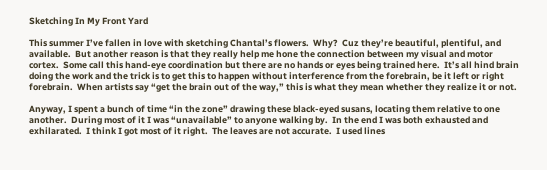Sketching In My Front Yard

This summer I’ve fallen in love with sketching Chantal’s flowers.  Why?  Cuz they’re beautiful, plentiful, and available.  But another reason is that they really help me hone the connection between my visual and motor cortex.  Some call this hand-eye coordination but there are no hands or eyes being trained here.  It’s all hind brain doing the work and the trick is to get this to happen without interference from the forebrain, be it left or right forebrain.  When artists say “get the brain out of the way,” this is what they mean whether they realize it or not.

Anyway, I spent a bunch of time “in the zone” drawing these black-eyed susans, locating them relative to one another.  During most of it I was “unavailable” to anyone walking by.  In the end I was both exhausted and exhilarated.  I think I got most of it right.  The leaves are not accurate.  I used lines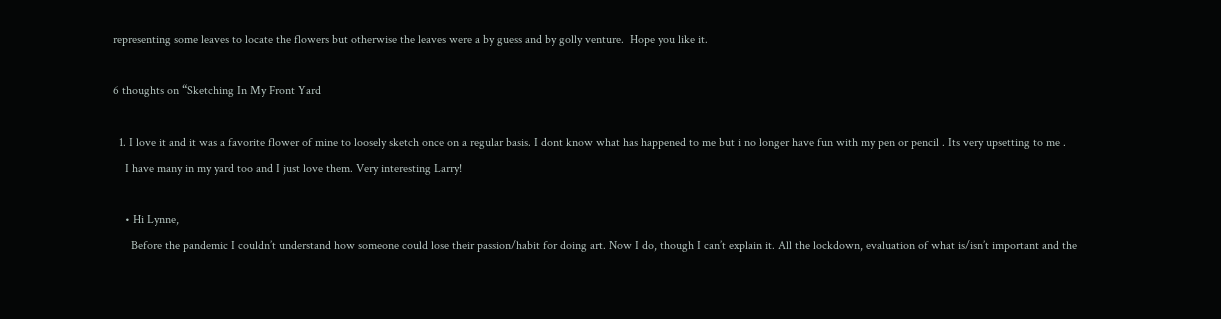representing some leaves to locate the flowers but otherwise the leaves were a by guess and by golly venture.  Hope you like it.

6 thoughts on “Sketching In My Front Yard

  1. I love it and it was a favorite flower of mine to loosely sketch once on a regular basis. I dont know what has happened to me but i no longer have fun with my pen or pencil . Its very upsetting to me .
    I have many in my yard too and I just love them. Very interesting Larry!

    • Hi Lynne,
      Before the pandemic I couldn’t understand how someone could lose their passion/habit for doing art. Now I do, though I can’t explain it. All the lockdown, evaluation of what is/isn’t important and the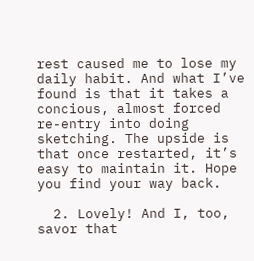rest caused me to lose my daily habit. And what I’ve found is that it takes a concious, almost forced re-entry into doing sketching. The upside is that once restarted, it’s easy to maintain it. Hope you find your way back.

  2. Lovely! And I, too, savor that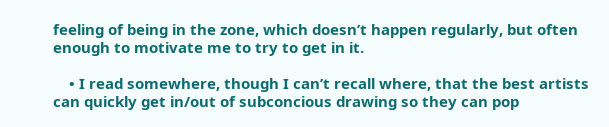feeling of being in the zone, which doesn’t happen regularly, but often enough to motivate me to try to get in it.

    • I read somewhere, though I can’t recall where, that the best artists can quickly get in/out of subconcious drawing so they can pop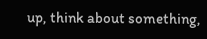up, think about something,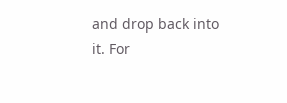and drop back into it. For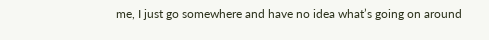me, I just go somewhere and have no idea what’s going on around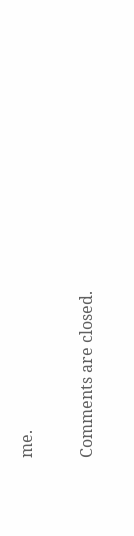me.

Comments are closed.